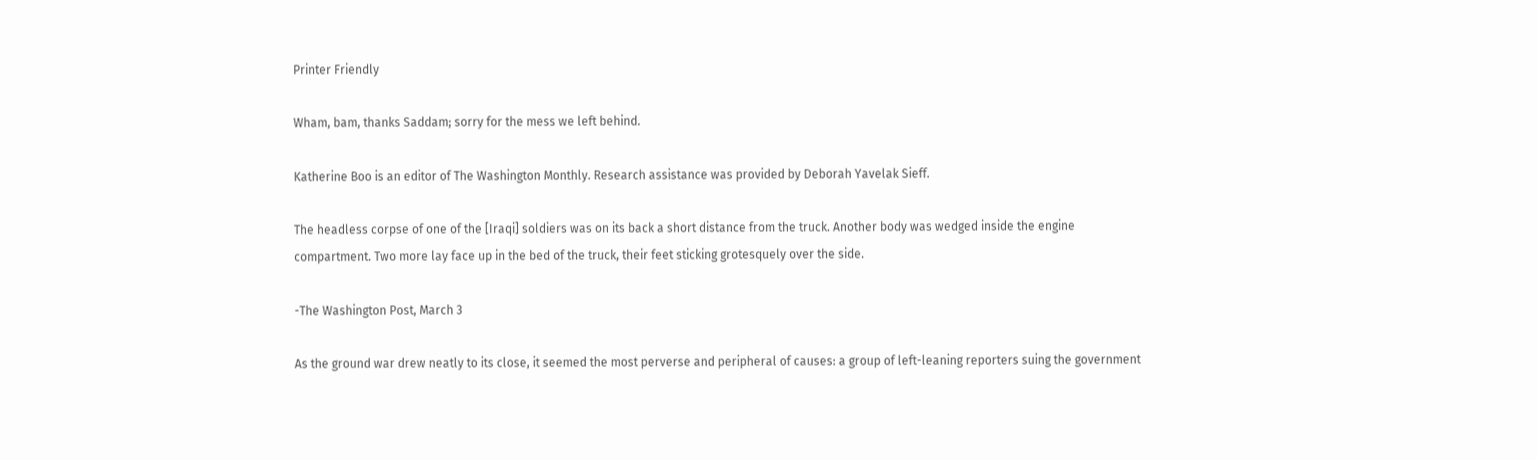Printer Friendly

Wham, bam, thanks Saddam; sorry for the mess we left behind.

Katherine Boo is an editor of The Washington Monthly. Research assistance was provided by Deborah Yavelak Sieff.

The headless corpse of one of the [Iraqi] soldiers was on its back a short distance from the truck. Another body was wedged inside the engine compartment. Two more lay face up in the bed of the truck, their feet sticking grotesquely over the side.

-The Washington Post, March 3

As the ground war drew neatly to its close, it seemed the most perverse and peripheral of causes: a group of left-leaning reporters suing the government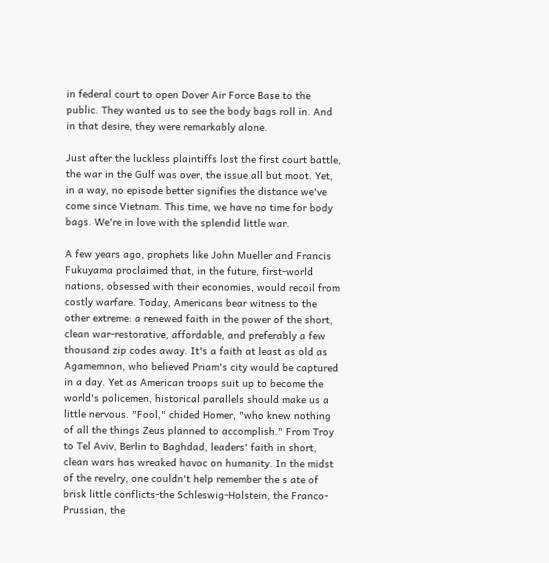in federal court to open Dover Air Force Base to the public. They wanted us to see the body bags roll in. And in that desire, they were remarkably alone.

Just after the luckless plaintiffs lost the first court battle, the war in the Gulf was over, the issue all but moot. Yet, in a way, no episode better signifies the distance we've come since Vietnam. This time, we have no time for body bags. We're in love with the splendid little war.

A few years ago, prophets like John Mueller and Francis Fukuyama proclaimed that, in the future, first-world nations, obsessed with their economies, would recoil from costly warfare. Today, Americans bear witness to the other extreme: a renewed faith in the power of the short, clean war-restorative, affordable, and preferably a few thousand zip codes away. It's a faith at least as old as Agamemnon, who believed Priam's city would be captured in a day. Yet as American troops suit up to become the world's policemen, historical parallels should make us a little nervous. "Fool," chided Homer, "who knew nothing of all the things Zeus planned to accomplish." From Troy to Tel Aviv, Berlin to Baghdad, leaders' faith in short, clean wars has wreaked havoc on humanity. In the midst of the revelry, one couldn't help remember the s ate of brisk little conflicts-the Schleswig-Holstein, the Franco-Prussian, the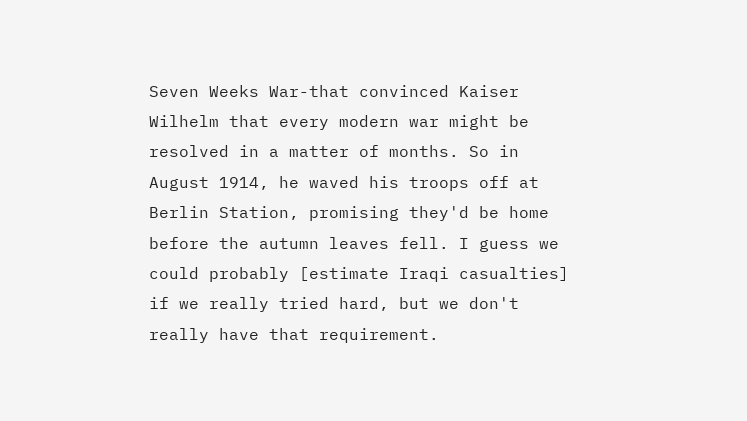Seven Weeks War-that convinced Kaiser Wilhelm that every modern war might be resolved in a matter of months. So in August 1914, he waved his troops off at Berlin Station, promising they'd be home before the autumn leaves fell. I guess we could probably [estimate Iraqi casualties] if we really tried hard, but we don't really have that requirement.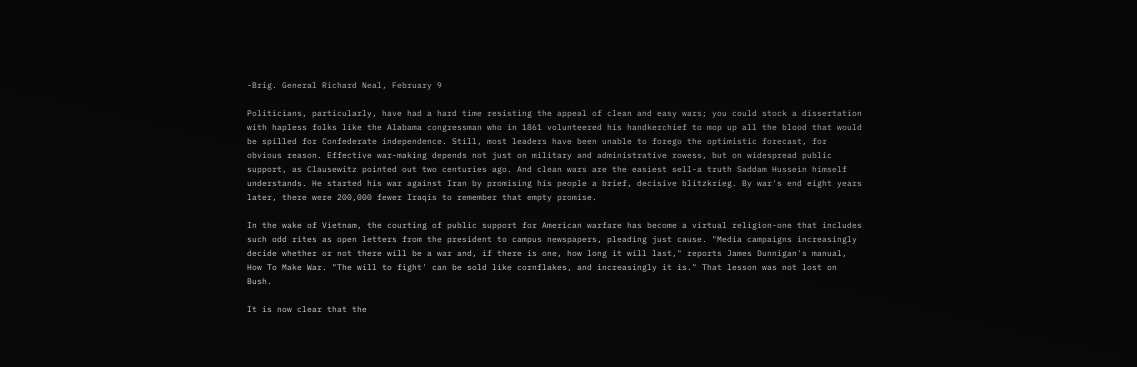-Brig. General Richard Neal, February 9

Politicians, particularly, have had a hard time resisting the appeal of clean and easy wars; you could stock a dissertation with hapless folks like the Alabama congressman who in 1861 volunteered his handkerchief to mop up all the blood that would be spilled for Confederate independence. Still, most leaders have been unable to forego the optimistic forecast, for obvious reason. Effective war-making depends not just on military and administrative rowess, but on widespread public support, as Clausewitz pointed out two centuries ago. And clean wars are the easiest sell-a truth Saddam Hussein himself understands. He started his war against Iran by promising his people a brief, decisive blitzkrieg. By war's end eight years later, there were 200,000 fewer Iraqis to remember that empty promise.

In the wake of Vietnam, the courting of public support for American warfare has become a virtual religion-one that includes such odd rites as open letters from the president to campus newspapers, pleading just cause. "Media campaigns increasingly decide whether or not there will be a war and, if there is one, how long it will last," reports James Dunnigan's manual, How To Make War. "The will to fight' can be sold like cornflakes, and increasingly it is." That lesson was not lost on Bush.

It is now clear that the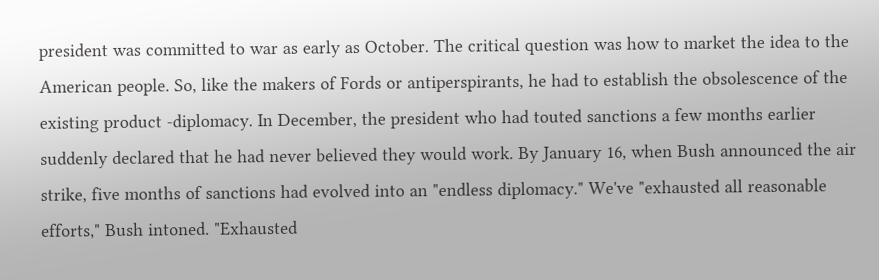president was committed to war as early as October. The critical question was how to market the idea to the American people. So, like the makers of Fords or antiperspirants, he had to establish the obsolescence of the existing product -diplomacy. In December, the president who had touted sanctions a few months earlier suddenly declared that he had never believed they would work. By January 16, when Bush announced the air strike, five months of sanctions had evolved into an "endless diplomacy." We've "exhausted all reasonable efforts," Bush intoned. "Exhausted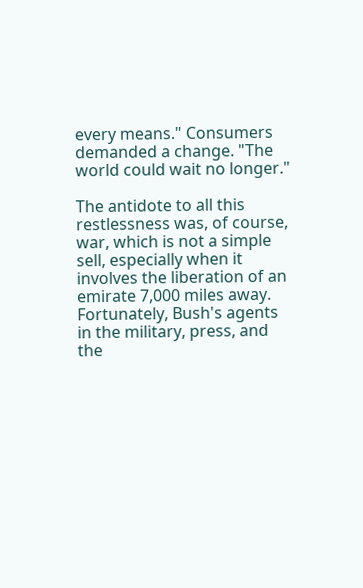every means." Consumers demanded a change. "The world could wait no longer."

The antidote to all this restlessness was, of course, war, which is not a simple sell, especially when it involves the liberation of an emirate 7,000 miles away. Fortunately, Bush's agents in the military, press, and the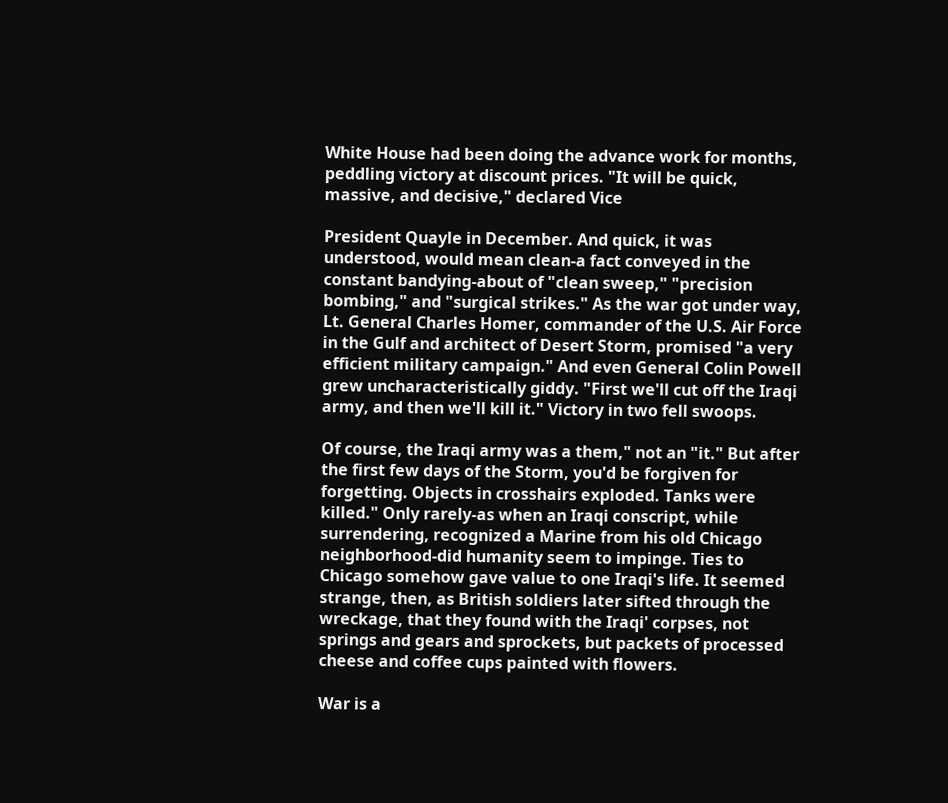White House had been doing the advance work for months, peddling victory at discount prices. "It will be quick, massive, and decisive," declared Vice

President Quayle in December. And quick, it was understood, would mean clean-a fact conveyed in the constant bandying-about of "clean sweep," "precision bombing," and "surgical strikes." As the war got under way, Lt. General Charles Homer, commander of the U.S. Air Force in the Gulf and architect of Desert Storm, promised "a very efficient military campaign." And even General Colin Powell grew uncharacteristically giddy. "First we'll cut off the Iraqi army, and then we'll kill it." Victory in two fell swoops.

Of course, the Iraqi army was a them," not an "it." But after the first few days of the Storm, you'd be forgiven for forgetting. Objects in crosshairs exploded. Tanks were killed." Only rarely-as when an Iraqi conscript, while surrendering, recognized a Marine from his old Chicago neighborhood-did humanity seem to impinge. Ties to Chicago somehow gave value to one Iraqi's life. It seemed strange, then, as British soldiers later sifted through the wreckage, that they found with the Iraqi' corpses, not springs and gears and sprockets, but packets of processed cheese and coffee cups painted with flowers.

War is a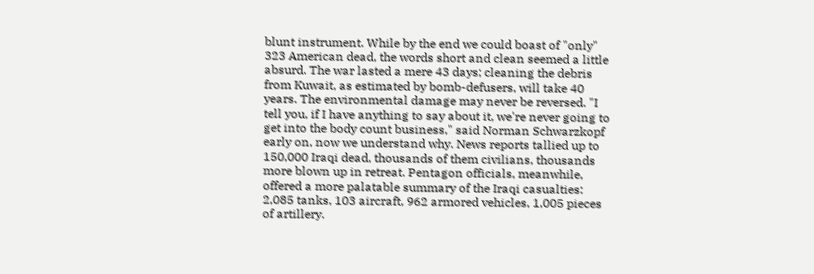blunt instrument. While by the end we could boast of "only" 323 American dead, the words short and clean seemed a little absurd. The war lasted a mere 43 days; cleaning the debris from Kuwait, as estimated by bomb-defusers, will take 40 years. The environmental damage may never be reversed. "I tell you, if I have anything to say about it, we're never going to get into the body count business," said Norman Schwarzkopf early on, now we understand why. News reports tallied up to 150,000 Iraqi dead, thousands of them civilians, thousands more blown up in retreat. Pentagon officials, meanwhile, offered a more palatable summary of the Iraqi casualties: 2,085 tanks, 103 aircraft, 962 armored vehicles, 1,005 pieces of artillery.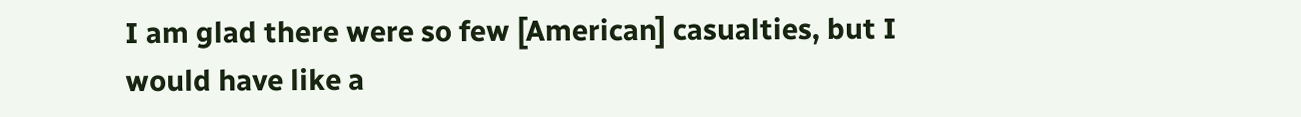I am glad there were so few [American] casualties, but I would have like a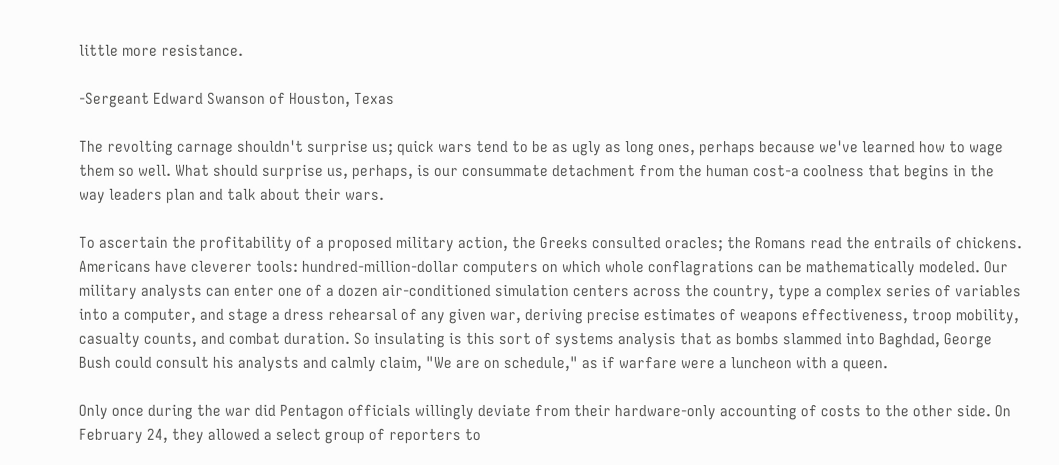little more resistance.

-Sergeant Edward Swanson of Houston, Texas

The revolting carnage shouldn't surprise us; quick wars tend to be as ugly as long ones, perhaps because we've learned how to wage them so well. What should surprise us, perhaps, is our consummate detachment from the human cost-a coolness that begins in the way leaders plan and talk about their wars.

To ascertain the profitability of a proposed military action, the Greeks consulted oracles; the Romans read the entrails of chickens. Americans have cleverer tools: hundred-million-dollar computers on which whole conflagrations can be mathematically modeled. Our military analysts can enter one of a dozen air-conditioned simulation centers across the country, type a complex series of variables into a computer, and stage a dress rehearsal of any given war, deriving precise estimates of weapons effectiveness, troop mobility, casualty counts, and combat duration. So insulating is this sort of systems analysis that as bombs slammed into Baghdad, George Bush could consult his analysts and calmly claim, "We are on schedule," as if warfare were a luncheon with a queen.

Only once during the war did Pentagon officials willingly deviate from their hardware-only accounting of costs to the other side. On February 24, they allowed a select group of reporters to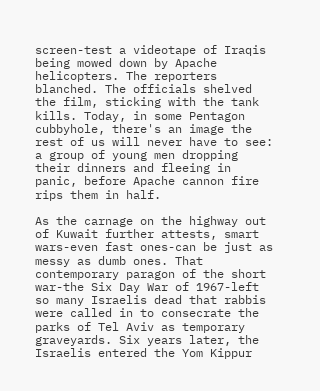screen-test a videotape of Iraqis being mowed down by Apache helicopters. The reporters blanched. The officials shelved the film, sticking with the tank kills. Today, in some Pentagon cubbyhole, there's an image the rest of us will never have to see: a group of young men dropping their dinners and fleeing in panic, before Apache cannon fire rips them in half.

As the carnage on the highway out of Kuwait further attests, smart wars-even fast ones-can be just as messy as dumb ones. That contemporary paragon of the short war-the Six Day War of 1967-left so many Israelis dead that rabbis were called in to consecrate the parks of Tel Aviv as temporary graveyards. Six years later, the Israelis entered the Yom Kippur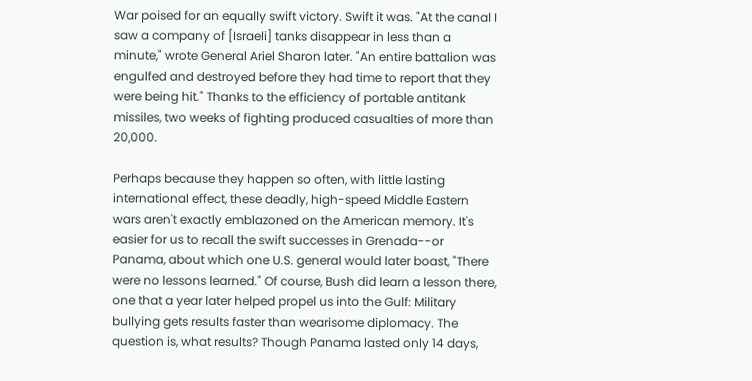War poised for an equally swift victory. Swift it was. "At the canal I saw a company of [Israeli] tanks disappear in less than a minute," wrote General Ariel Sharon later. "An entire battalion was engulfed and destroyed before they had time to report that they were being hit." Thanks to the efficiency of portable antitank missiles, two weeks of fighting produced casualties of more than 20,000.

Perhaps because they happen so often, with little lasting international effect, these deadly, high-speed Middle Eastern wars aren't exactly emblazoned on the American memory. It's easier for us to recall the swift successes in Grenada--or Panama, about which one U.S. general would later boast, "There were no lessons learned." Of course, Bush did learn a lesson there, one that a year later helped propel us into the Gulf: Military bullying gets results faster than wearisome diplomacy. The question is, what results? Though Panama lasted only 14 days,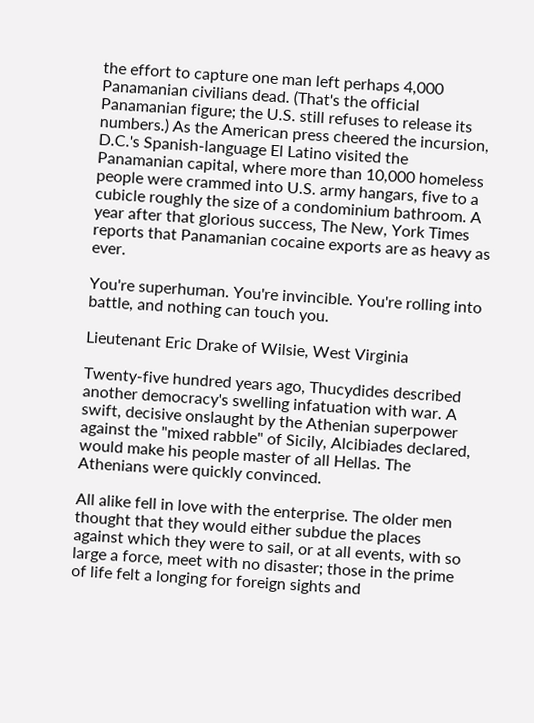the effort to capture one man left perhaps 4,000 Panamanian civilians dead. (That's the official Panamanian figure; the U.S. still refuses to release its numbers.) As the American press cheered the incursion, D.C.'s Spanish-language El Latino visited the Panamanian capital, where more than 10,000 homeless people were crammed into U.S. army hangars, five to a cubicle roughly the size of a condominium bathroom. A year after that glorious success, The New, York Times reports that Panamanian cocaine exports are as heavy as ever.

You're superhuman. You're invincible. You're rolling into battle, and nothing can touch you.

Lieutenant Eric Drake of Wilsie, West Virginia

Twenty-five hundred years ago, Thucydides described another democracy's swelling infatuation with war. A swift, decisive onslaught by the Athenian superpower against the "mixed rabble" of Sicily, Alcibiades declared, would make his people master of all Hellas. The Athenians were quickly convinced.

All alike fell in love with the enterprise. The older men thought that they would either subdue the places against which they were to sail, or at all events, with so large a force, meet with no disaster; those in the prime of life felt a longing for foreign sights and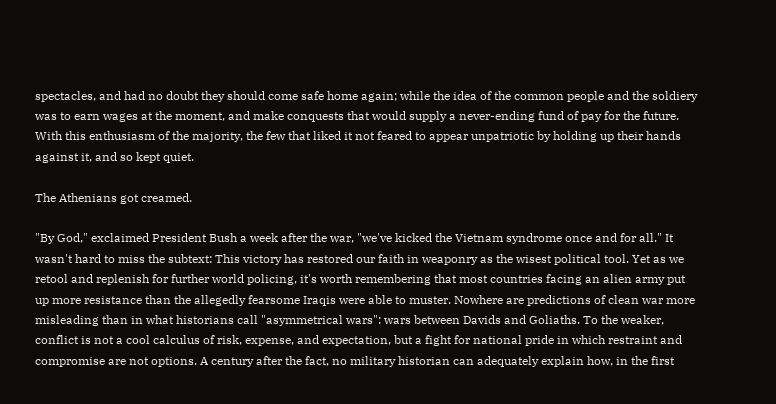spectacles, and had no doubt they should come safe home again; while the idea of the common people and the soldiery was to earn wages at the moment, and make conquests that would supply a never-ending fund of pay for the future. With this enthusiasm of the majority, the few that liked it not feared to appear unpatriotic by holding up their hands against it, and so kept quiet.

The Athenians got creamed.

"By God," exclaimed President Bush a week after the war, "we've kicked the Vietnam syndrome once and for all." It wasn't hard to miss the subtext: This victory has restored our faith in weaponry as the wisest political tool. Yet as we retool and replenish for further world policing, it's worth remembering that most countries facing an alien army put up more resistance than the allegedly fearsome Iraqis were able to muster. Nowhere are predictions of clean war more misleading than in what historians call "asymmetrical wars": wars between Davids and Goliaths. To the weaker, conflict is not a cool calculus of risk, expense, and expectation, but a fight for national pride in which restraint and compromise are not options. A century after the fact, no military historian can adequately explain how, in the first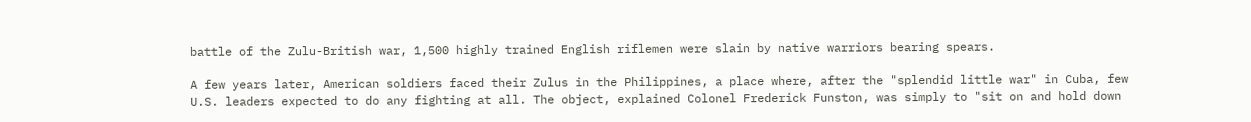battle of the Zulu-British war, 1,500 highly trained English riflemen were slain by native warriors bearing spears.

A few years later, American soldiers faced their Zulus in the Philippines, a place where, after the "splendid little war" in Cuba, few U.S. leaders expected to do any fighting at all. The object, explained Colonel Frederick Funston, was simply to "sit on and hold down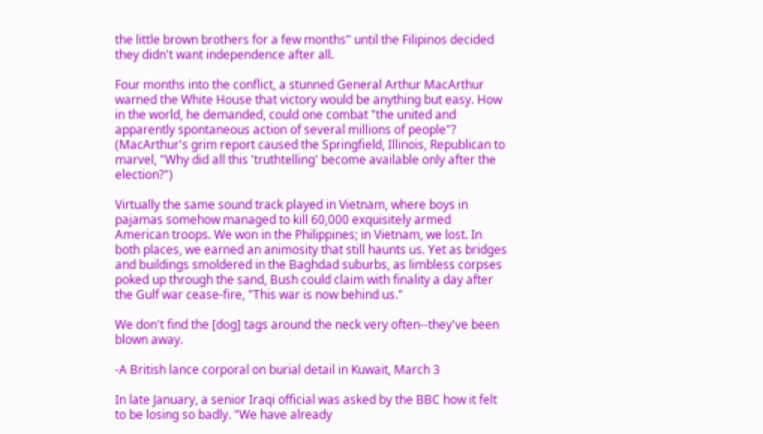the little brown brothers for a few months" until the Filipinos decided they didn't want independence after all.

Four months into the conflict, a stunned General Arthur MacArthur warned the White House that victory would be anything but easy. How in the world, he demanded, could one combat "the united and apparently spontaneous action of several millions of people"? (MacArthur's grim report caused the Springfield, Illinois, Republican to marvel, "Why did all this 'truthtelling' become available only after the election?")

Virtually the same sound track played in Vietnam, where boys in pajamas somehow managed to kill 60,000 exquisitely armed American troops. We won in the Philippines; in Vietnam, we lost. In both places, we earned an animosity that still haunts us. Yet as bridges and buildings smoldered in the Baghdad suburbs, as limbless corpses poked up through the sand, Bush could claim with finality a day after the Gulf war cease-fire, "This war is now behind us."

We don't find the [dog] tags around the neck very often--they've been blown away.

-A British lance corporal on burial detail in Kuwait, March 3

In late January, a senior Iraqi official was asked by the BBC how it felt to be losing so badly. "We have already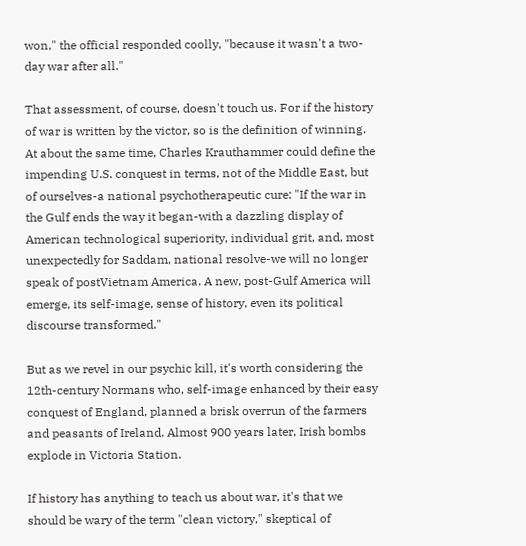won," the official responded coolly, "because it wasn't a two-day war after all."

That assessment, of course, doesn't touch us. For if the history of war is written by the victor, so is the definition of winning. At about the same time, Charles Krauthammer could define the impending U.S. conquest in terms, not of the Middle East, but of ourselves-a national psychotherapeutic cure: "If the war in the Gulf ends the way it began-with a dazzling display of American technological superiority, individual grit, and, most unexpectedly for Saddam, national resolve-we will no longer speak of postVietnam America. A new, post-Gulf America will emerge, its self-image, sense of history, even its political discourse transformed."

But as we revel in our psychic kill, it's worth considering the 12th-century Normans who, self-image enhanced by their easy conquest of England, planned a brisk overrun of the farmers and peasants of Ireland. Almost 900 years later, Irish bombs explode in Victoria Station.

If history has anything to teach us about war, it's that we should be wary of the term "clean victory," skeptical of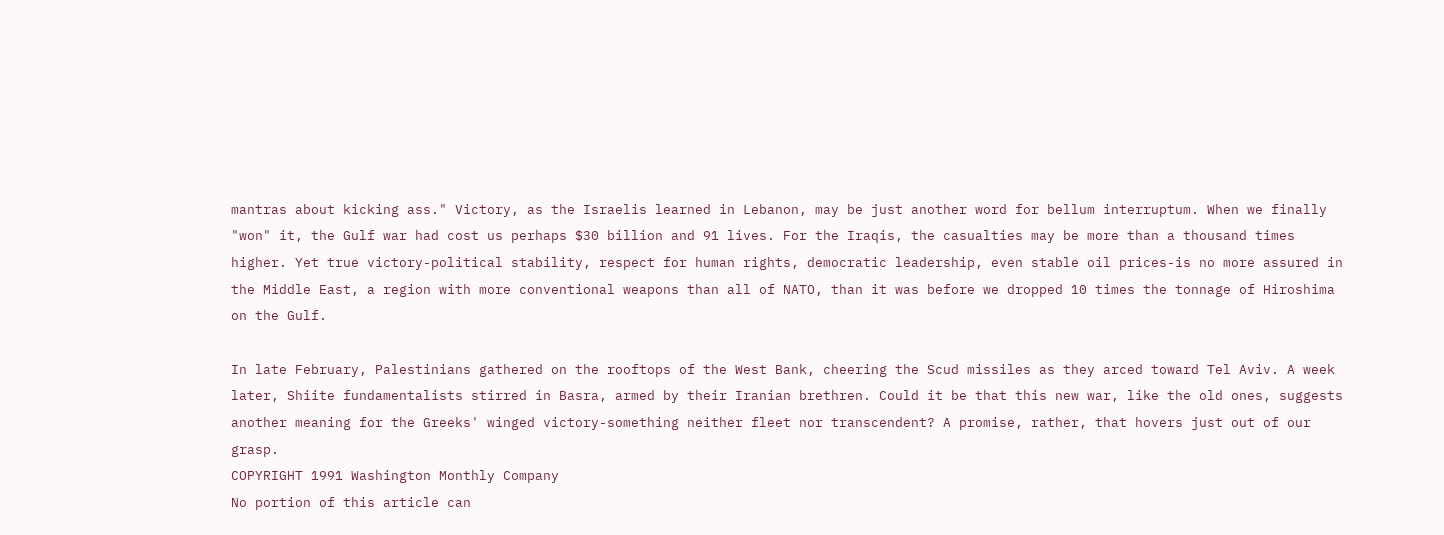mantras about kicking ass." Victory, as the Israelis learned in Lebanon, may be just another word for bellum interruptum. When we finally "won" it, the Gulf war had cost us perhaps $30 billion and 91 lives. For the Iraqis, the casualties may be more than a thousand times higher. Yet true victory-political stability, respect for human rights, democratic leadership, even stable oil prices-is no more assured in the Middle East, a region with more conventional weapons than all of NATO, than it was before we dropped 10 times the tonnage of Hiroshima on the Gulf.

In late February, Palestinians gathered on the rooftops of the West Bank, cheering the Scud missiles as they arced toward Tel Aviv. A week later, Shiite fundamentalists stirred in Basra, armed by their Iranian brethren. Could it be that this new war, like the old ones, suggests another meaning for the Greeks' winged victory-something neither fleet nor transcendent? A promise, rather, that hovers just out of our grasp.
COPYRIGHT 1991 Washington Monthly Company
No portion of this article can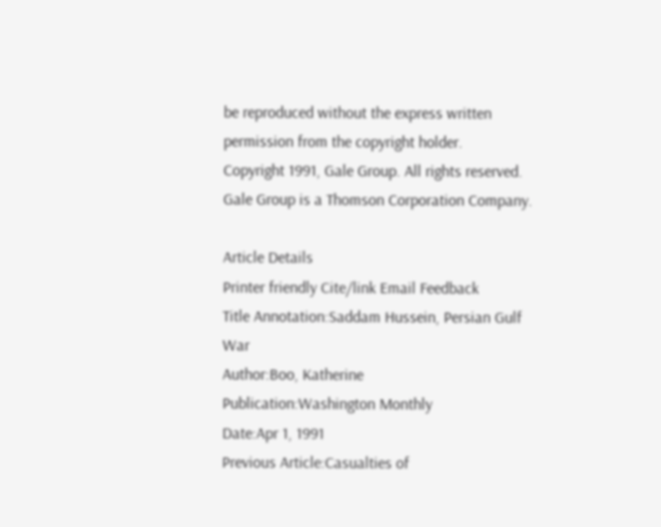be reproduced without the express written permission from the copyright holder.
Copyright 1991, Gale Group. All rights reserved. Gale Group is a Thomson Corporation Company.

Article Details
Printer friendly Cite/link Email Feedback
Title Annotation:Saddam Hussein, Persian Gulf War
Author:Boo, Katherine
Publication:Washington Monthly
Date:Apr 1, 1991
Previous Article:Casualties of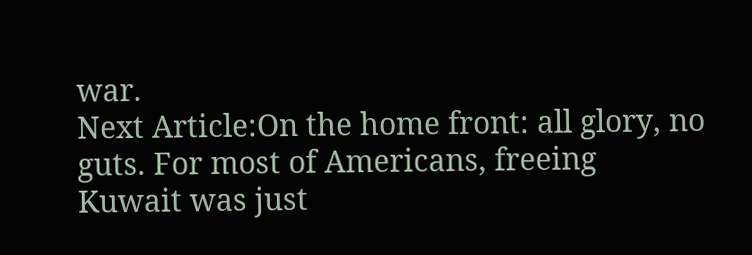war.
Next Article:On the home front: all glory, no guts. For most of Americans, freeing Kuwait was just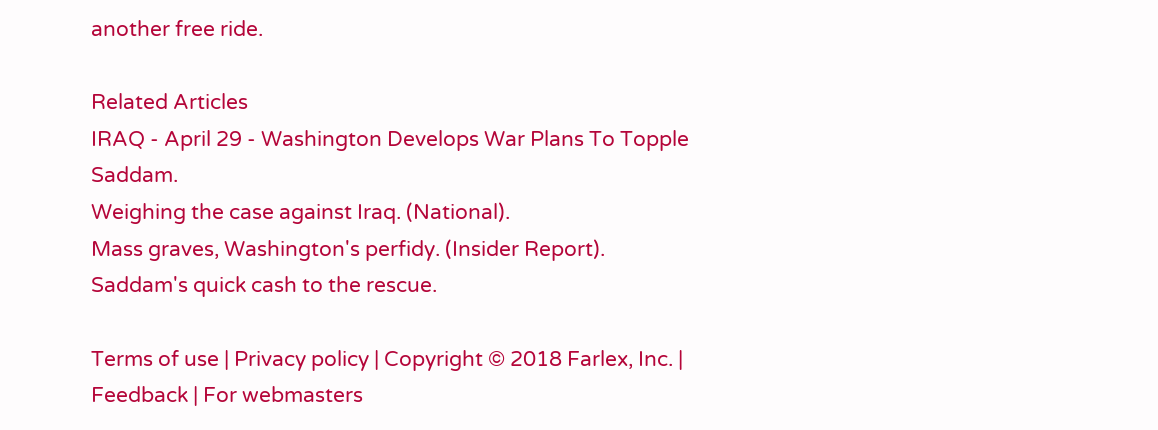another free ride.

Related Articles
IRAQ - April 29 - Washington Develops War Plans To Topple Saddam.
Weighing the case against Iraq. (National).
Mass graves, Washington's perfidy. (Insider Report).
Saddam's quick cash to the rescue.

Terms of use | Privacy policy | Copyright © 2018 Farlex, Inc. | Feedback | For webmasters